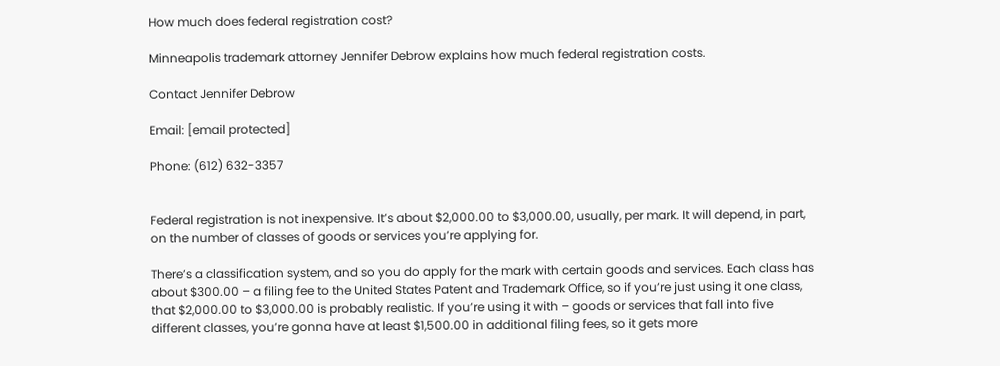How much does federal registration cost?

Minneapolis trademark attorney Jennifer Debrow explains how much federal registration costs.

Contact Jennifer Debrow

Email: [email protected]

Phone: (612) 632-3357


Federal registration is not inexpensive. It’s about $2,000.00 to $3,000.00, usually, per mark. It will depend, in part, on the number of classes of goods or services you’re applying for.

There’s a classification system, and so you do apply for the mark with certain goods and services. Each class has about $300.00 – a filing fee to the United States Patent and Trademark Office, so if you’re just using it one class, that $2,000.00 to $3,000.00 is probably realistic. If you’re using it with – goods or services that fall into five different classes, you’re gonna have at least $1,500.00 in additional filing fees, so it gets more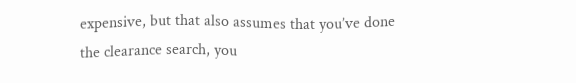expensive, but that also assumes that you’ve done the clearance search, you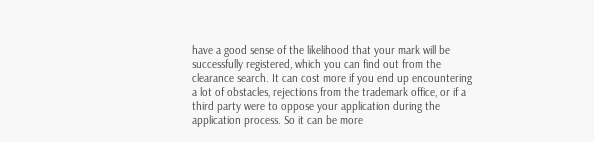have a good sense of the likelihood that your mark will be successfully registered, which you can find out from the clearance search. It can cost more if you end up encountering a lot of obstacles, rejections from the trademark office, or if a third party were to oppose your application during the application process. So it can be more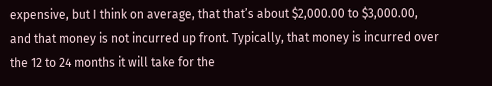expensive, but I think on average, that that’s about $2,000.00 to $3,000.00, and that money is not incurred up front. Typically, that money is incurred over the 12 to 24 months it will take for the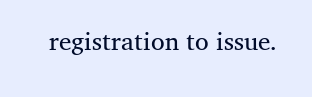registration to issue.